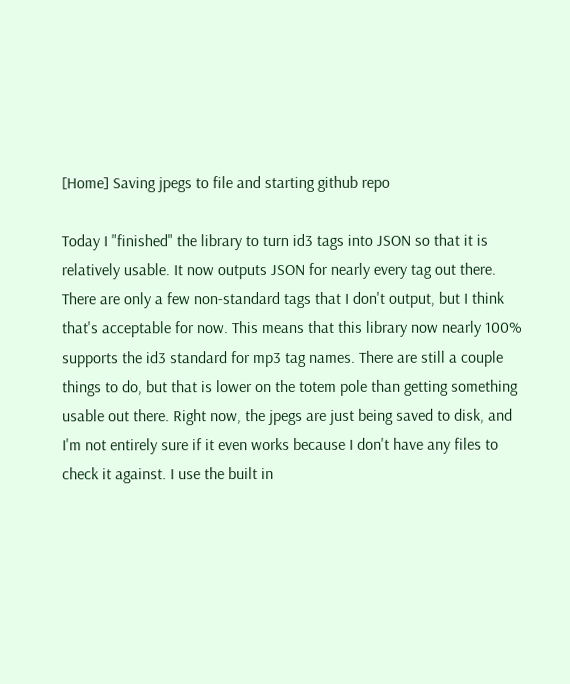[Home] Saving jpegs to file and starting github repo

Today I "finished" the library to turn id3 tags into JSON so that it is relatively usable. It now outputs JSON for nearly every tag out there. There are only a few non-standard tags that I don't output, but I think that's acceptable for now. This means that this library now nearly 100% supports the id3 standard for mp3 tag names. There are still a couple things to do, but that is lower on the totem pole than getting something usable out there. Right now, the jpegs are just being saved to disk, and I'm not entirely sure if it even works because I don't have any files to check it against. I use the built in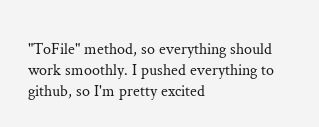"ToFile" method, so everything should work smoothly. I pushed everything to github, so I'm pretty excited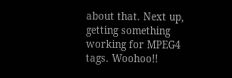about that. Next up, getting something working for MPEG4 tags. Woohoo!!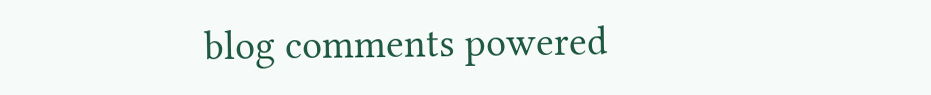blog comments powered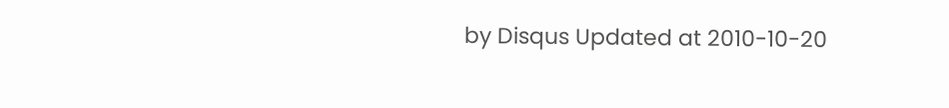by Disqus Updated at 2010-10-20